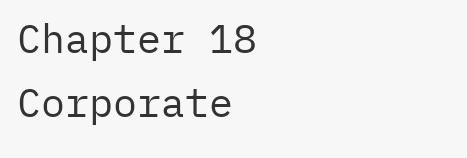Chapter 18 Corporate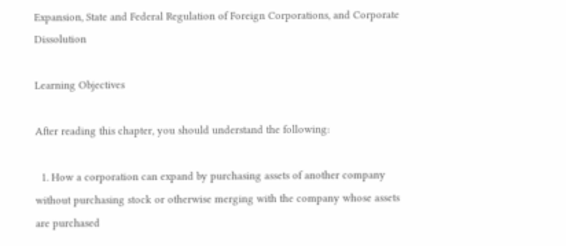Expansion, State and Federal Regulation of Foreign Corporations, and Corporate Dissolution

Learning Objectives

After reading this chapter, you should understand the following:

  1. How a corporation can expand by purchasing assets of another company without purchasing stock or otherwise merging with the company whose assets are purchased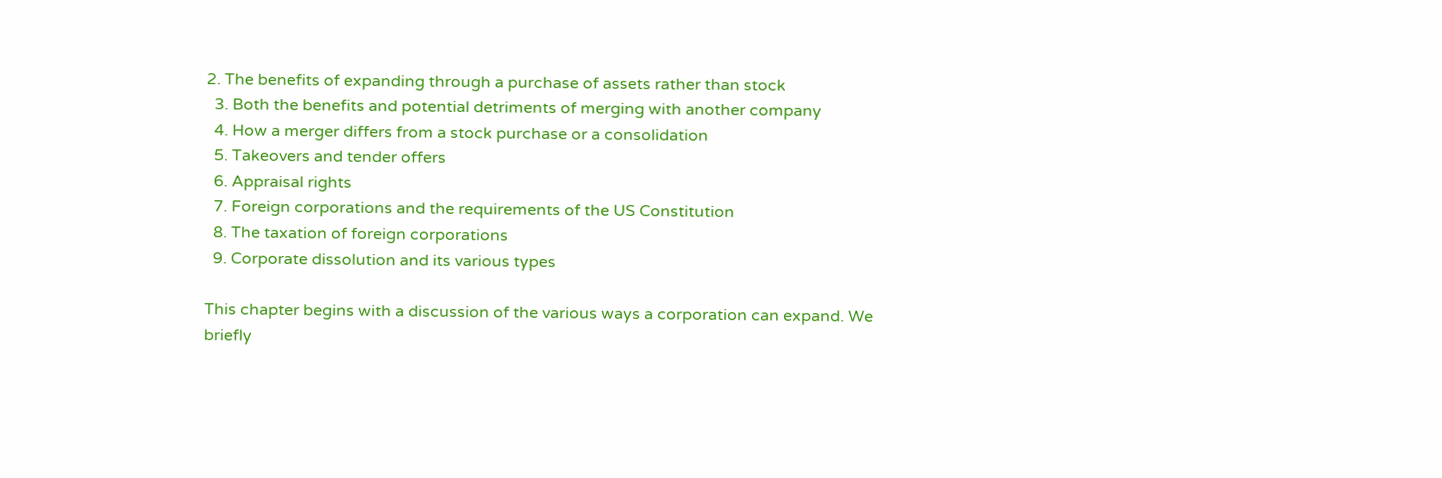2. The benefits of expanding through a purchase of assets rather than stock
  3. Both the benefits and potential detriments of merging with another company
  4. How a merger differs from a stock purchase or a consolidation
  5. Takeovers and tender offers
  6. Appraisal rights
  7. Foreign corporations and the requirements of the US Constitution
  8. The taxation of foreign corporations
  9. Corporate dissolution and its various types

This chapter begins with a discussion of the various ways a corporation can expand. We briefly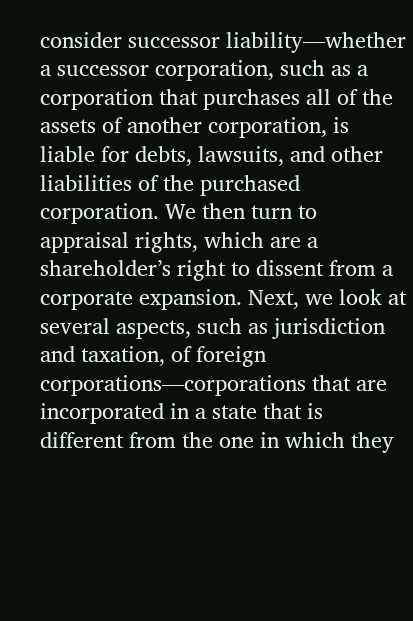consider successor liability—whether a successor corporation, such as a corporation that purchases all of the assets of another corporation, is liable for debts, lawsuits, and other liabilities of the purchased corporation. We then turn to appraisal rights, which are a shareholder’s right to dissent from a corporate expansion. Next, we look at several aspects, such as jurisdiction and taxation, of foreign corporations—corporations that are incorporated in a state that is different from the one in which they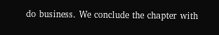do business. We conclude the chapter with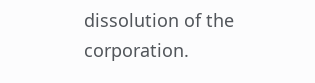dissolution of the corporation.